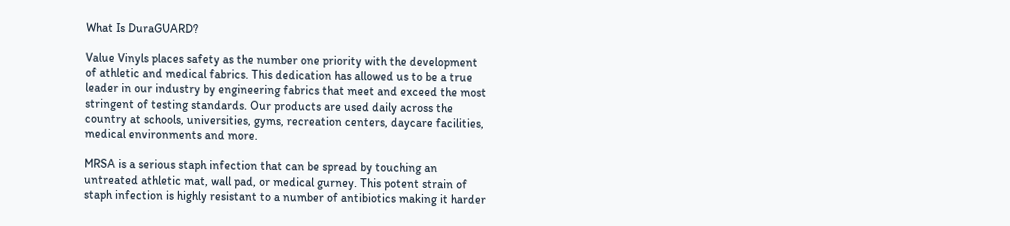What Is DuraGUARD?

Value Vinyls places safety as the number one priority with the development of athletic and medical fabrics. This dedication has allowed us to be a true leader in our industry by engineering fabrics that meet and exceed the most stringent of testing standards. Our products are used daily across the country at schools, universities, gyms, recreation centers, daycare facilities, medical environments and more.

MRSA is a serious staph infection that can be spread by touching an untreated athletic mat, wall pad, or medical gurney. This potent strain of staph infection is highly resistant to a number of antibiotics making it harder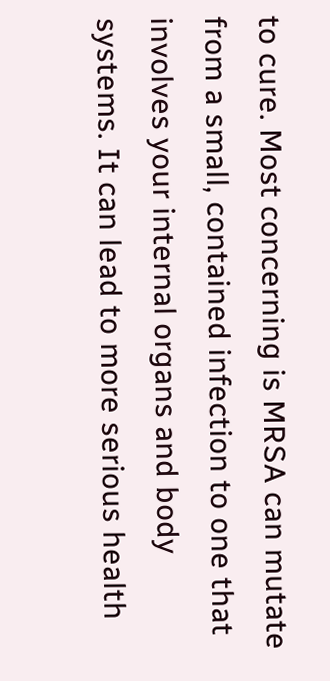to cure. Most concerning is MRSA can mutate from a small, contained infection to one that involves your internal organs and body systems. It can lead to more serious health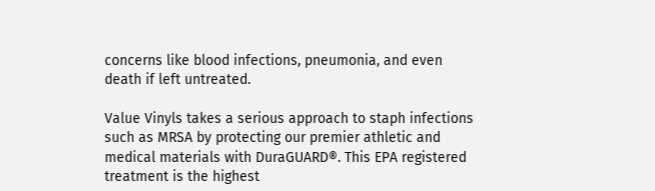concerns like blood infections, pneumonia, and even death if left untreated.

Value Vinyls takes a serious approach to staph infections such as MRSA by protecting our premier athletic and medical materials with DuraGUARD®. This EPA registered treatment is the highest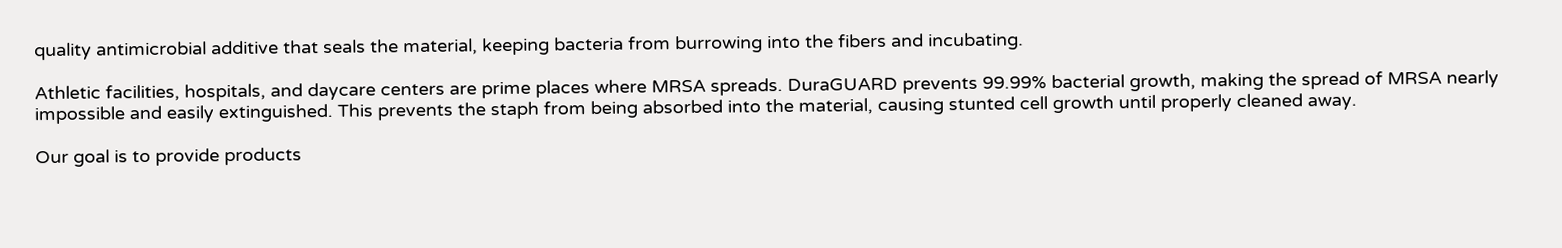quality antimicrobial additive that seals the material, keeping bacteria from burrowing into the fibers and incubating.

Athletic facilities, hospitals, and daycare centers are prime places where MRSA spreads. DuraGUARD prevents 99.99% bacterial growth, making the spread of MRSA nearly impossible and easily extinguished. This prevents the staph from being absorbed into the material, causing stunted cell growth until properly cleaned away.

Our goal is to provide products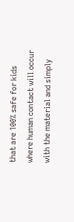that are 100% safe for kids where human contact will occur with the material and simply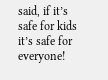said, if it’s safe for kids it’s safe for everyone!